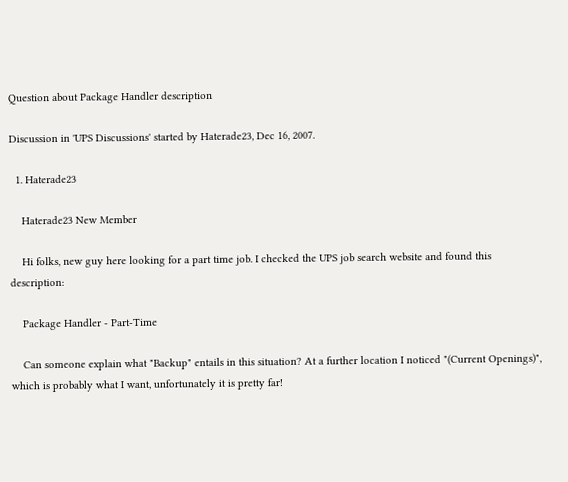Question about Package Handler description

Discussion in 'UPS Discussions' started by Haterade23, Dec 16, 2007.

  1. Haterade23

    Haterade23 New Member

    Hi folks, new guy here looking for a part time job. I checked the UPS job search website and found this description:

    Package Handler - Part-Time

    Can someone explain what "Backup" entails in this situation? At a further location I noticed "(Current Openings)", which is probably what I want, unfortunately it is pretty far!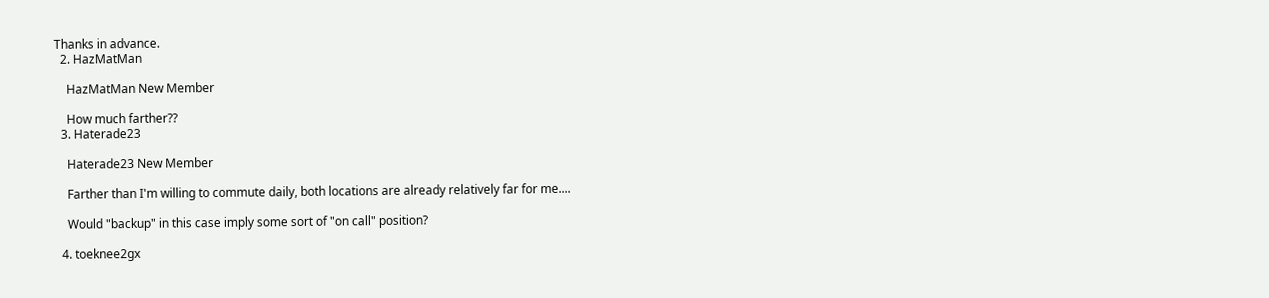Thanks in advance.
  2. HazMatMan

    HazMatMan New Member

    How much farther??
  3. Haterade23

    Haterade23 New Member

    Farther than I'm willing to commute daily, both locations are already relatively far for me....

    Would "backup" in this case imply some sort of "on call" position?

  4. toeknee2gx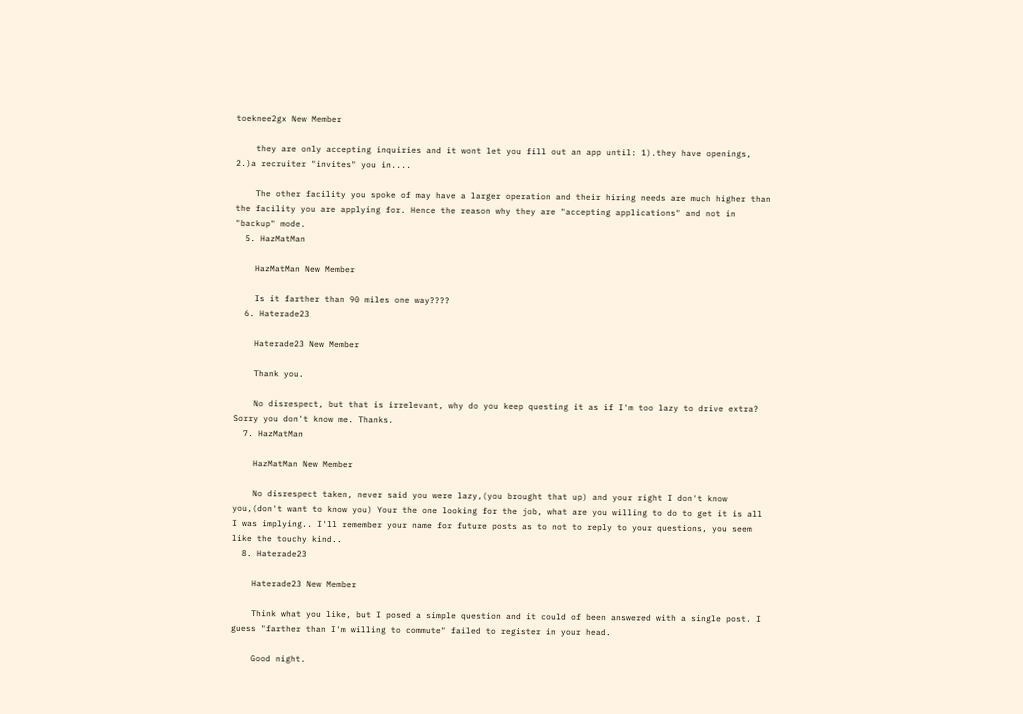toeknee2gx New Member

    they are only accepting inquiries and it wont let you fill out an app until: 1).they have openings, 2.)a recruiter "invites" you in....

    The other facility you spoke of may have a larger operation and their hiring needs are much higher than the facility you are applying for. Hence the reason why they are "accepting applications" and not in "backup" mode.
  5. HazMatMan

    HazMatMan New Member

    Is it farther than 90 miles one way????
  6. Haterade23

    Haterade23 New Member

    Thank you.

    No disrespect, but that is irrelevant, why do you keep questing it as if I'm too lazy to drive extra? Sorry you don't know me. Thanks.
  7. HazMatMan

    HazMatMan New Member

    No disrespect taken, never said you were lazy,(you brought that up) and your right I don't know you,(don't want to know you) Your the one looking for the job, what are you willing to do to get it is all I was implying.. I'll remember your name for future posts as to not to reply to your questions, you seem like the touchy kind..
  8. Haterade23

    Haterade23 New Member

    Think what you like, but I posed a simple question and it could of been answered with a single post. I guess "farther than I'm willing to commute" failed to register in your head.

    Good night.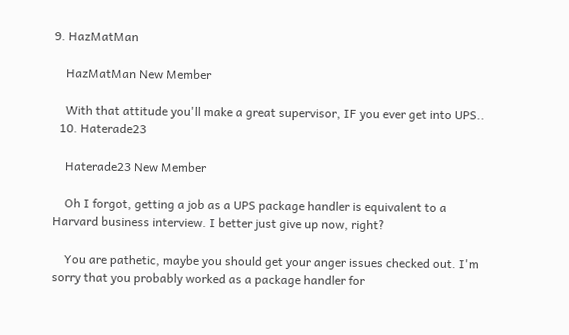9. HazMatMan

    HazMatMan New Member

    With that attitude you'll make a great supervisor, IF you ever get into UPS..
  10. Haterade23

    Haterade23 New Member

    Oh I forgot, getting a job as a UPS package handler is equivalent to a Harvard business interview. I better just give up now, right?

    You are pathetic, maybe you should get your anger issues checked out. I'm sorry that you probably worked as a package handler for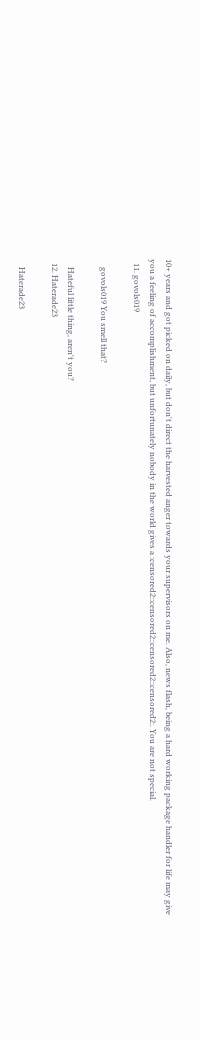10+ years and got picked on daily, but don't direct the harvested anger towards your supervisors on me. Also, news flash, being a hard working package handler for life may give you a feeling of accomplishment, but unfortunately nobody in the world gives a :censored2::censored2::censored2::censored2:. You are not special.
  11. govols019

    govols019 You smell that?

    Hateful little thing, aren't you?
  12. Haterade23

    Haterade23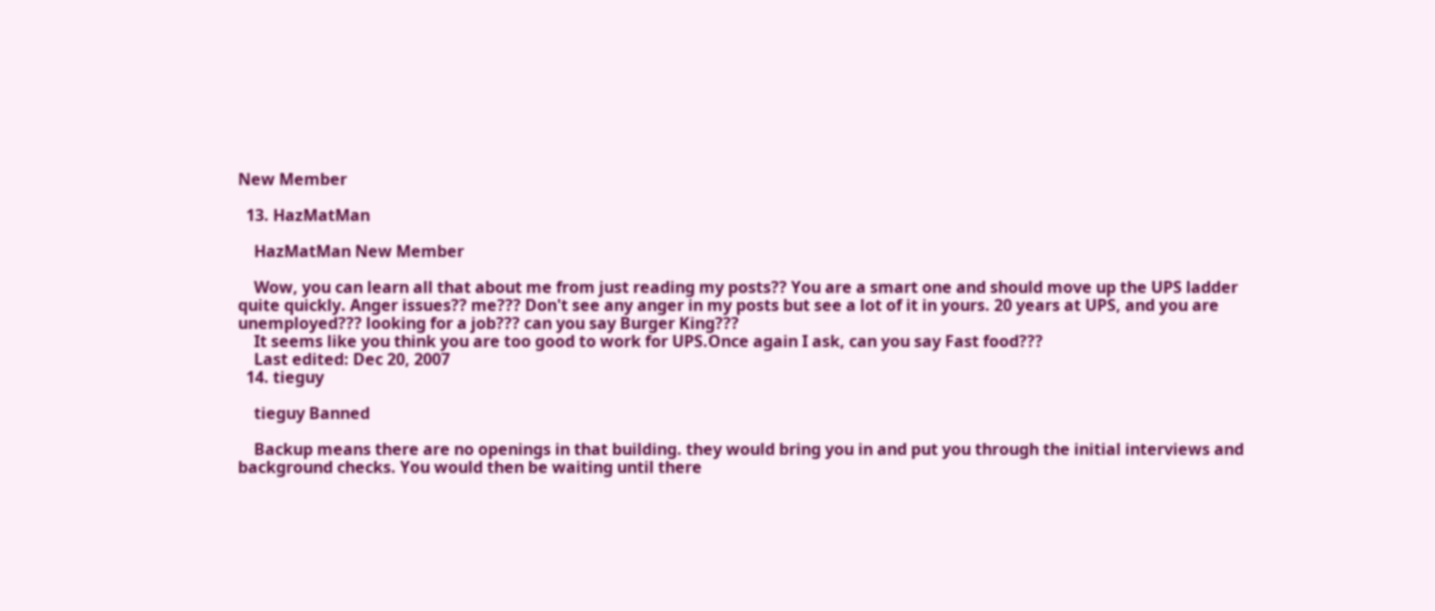New Member

  13. HazMatMan

    HazMatMan New Member

    Wow, you can learn all that about me from just reading my posts?? You are a smart one and should move up the UPS ladder quite quickly. Anger issues?? me??? Don't see any anger in my posts but see a lot of it in yours. 20 years at UPS, and you are unemployed??? looking for a job??? can you say Burger King???
    It seems like you think you are too good to work for UPS.Once again I ask, can you say Fast food???
    Last edited: Dec 20, 2007
  14. tieguy

    tieguy Banned

    Backup means there are no openings in that building. they would bring you in and put you through the initial interviews and background checks. You would then be waiting until there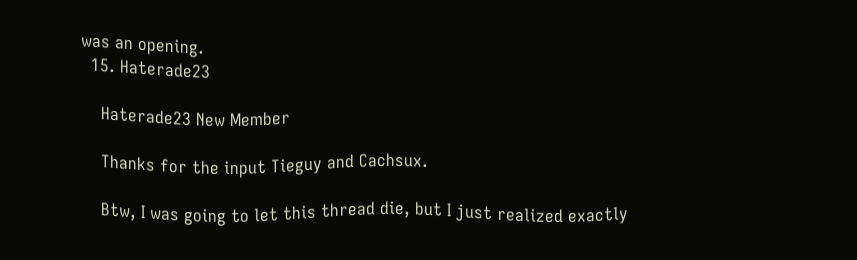was an opening.
  15. Haterade23

    Haterade23 New Member

    Thanks for the input Tieguy and Cachsux.

    Btw, I was going to let this thread die, but I just realized exactly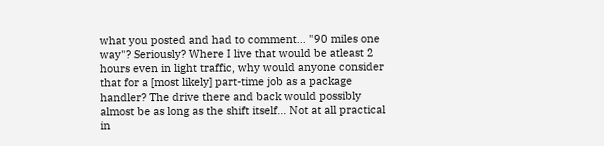what you posted and had to comment... "90 miles one way"? Seriously? Where I live that would be atleast 2 hours even in light traffic, why would anyone consider that for a [most likely] part-time job as a package handler? The drive there and back would possibly almost be as long as the shift itself... Not at all practical in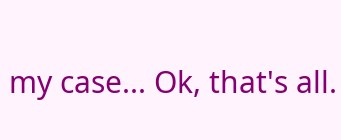my case... Ok, that's all.